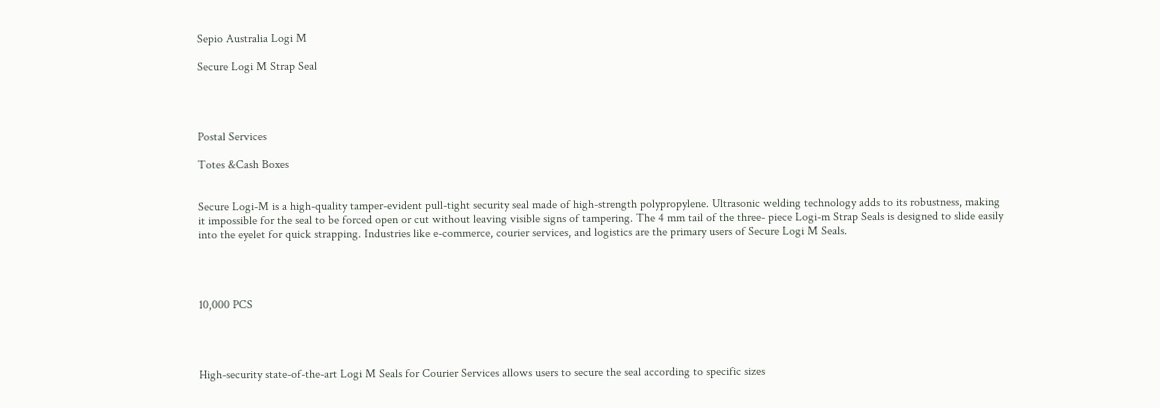Sepio Australia Logi M

Secure Logi M Strap Seal




Postal Services

Totes &Cash Boxes


Secure Logi-M is a high-quality tamper-evident pull-tight security seal made of high-strength polypropylene. Ultrasonic welding technology adds to its robustness, making it impossible for the seal to be forced open or cut without leaving visible signs of tampering. The 4 mm tail of the three- piece Logi-m Strap Seals is designed to slide easily into the eyelet for quick strapping. Industries like e-commerce, courier services, and logistics are the primary users of Secure Logi M Seals.




10,000 PCS




High-security state-of-the-art Logi M Seals for Courier Services allows users to secure the seal according to specific sizes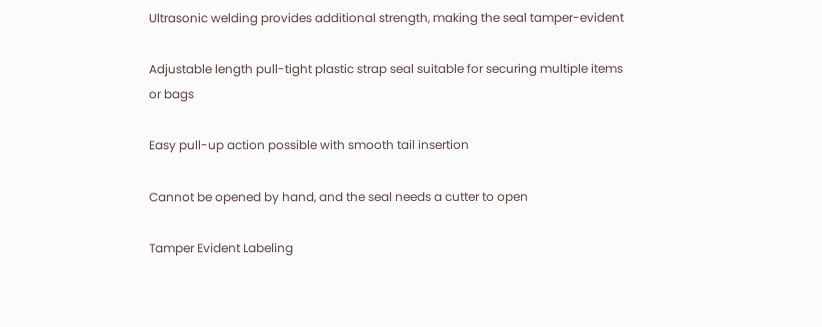Ultrasonic welding provides additional strength, making the seal tamper-evident

Adjustable length pull-tight plastic strap seal suitable for securing multiple items or bags

Easy pull-up action possible with smooth tail insertion

Cannot be opened by hand, and the seal needs a cutter to open

Tamper Evident Labeling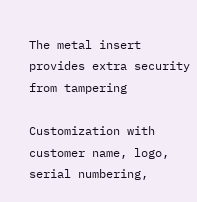The metal insert provides extra security from tampering

Customization with customer name, logo, serial numbering,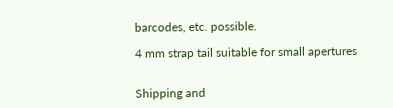barcodes, etc. possible.

4 mm strap tail suitable for small apertures


Shipping and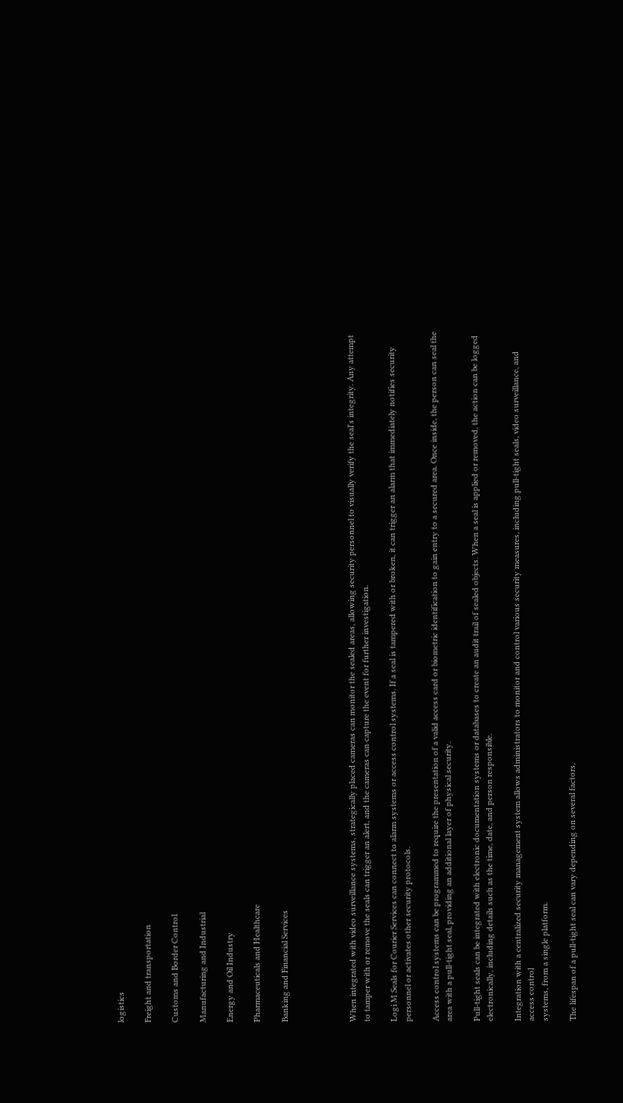logistics

Freight and transportation

Customs and Border Control

Manufacturing and Industrial

Energy and Oil Industry

Pharmaceuticals and Healthcare

Banking and Financial Services




When integrated with video surveillance systems, strategically placed cameras can monitor the sealed areas, allowing security personnel to visually verify the seal's integrity. Any attempt to tamper with or remove the seals can trigger an alert, and the cameras can capture the event for further investigation.

Logi M Seals for Courier Services can connect to alarm systems or access control systems. If a seal is tampered with or broken, it can trigger an alarm that immediately notifies security personnel or activates other security protocols.

Access control systems can be programmed to require the presentation of a valid access card or biometric identification to gain entry to a secured area. Once inside, the person can seal the area with a pull-tight seal, providing an additional layer of physical security.

Pull-tight seals can be integrated with electronic documentation systems or databases to create an audit trail of sealed objects. When a seal is applied or removed, the action can be logged electronically, including details such as the time, date, and person responsible.

Integration with a centralized security management system allows administrators to monitor and control various security measures, including pull-tight seals, video surveillance, and access control
systems, from a single platform.

The lifespan of a pull-tight seal can vary depending on several factors,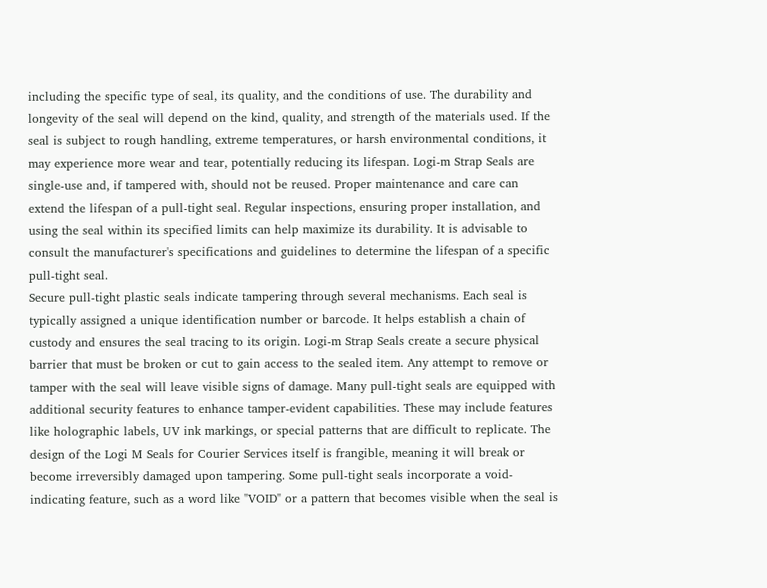including the specific type of seal, its quality, and the conditions of use. The durability and longevity of the seal will depend on the kind, quality, and strength of the materials used. If the seal is subject to rough handling, extreme temperatures, or harsh environmental conditions, it may experience more wear and tear, potentially reducing its lifespan. Logi-m Strap Seals are single-use and, if tampered with, should not be reused. Proper maintenance and care can extend the lifespan of a pull-tight seal. Regular inspections, ensuring proper installation, and using the seal within its specified limits can help maximize its durability. It is advisable to consult the manufacturer's specifications and guidelines to determine the lifespan of a specific pull-tight seal.
Secure pull-tight plastic seals indicate tampering through several mechanisms. Each seal is typically assigned a unique identification number or barcode. It helps establish a chain of custody and ensures the seal tracing to its origin. Logi-m Strap Seals create a secure physical barrier that must be broken or cut to gain access to the sealed item. Any attempt to remove or tamper with the seal will leave visible signs of damage. Many pull-tight seals are equipped with additional security features to enhance tamper-evident capabilities. These may include features like holographic labels, UV ink markings, or special patterns that are difficult to replicate. The design of the Logi M Seals for Courier Services itself is frangible, meaning it will break or become irreversibly damaged upon tampering. Some pull-tight seals incorporate a void-indicating feature, such as a word like "VOID" or a pattern that becomes visible when the seal is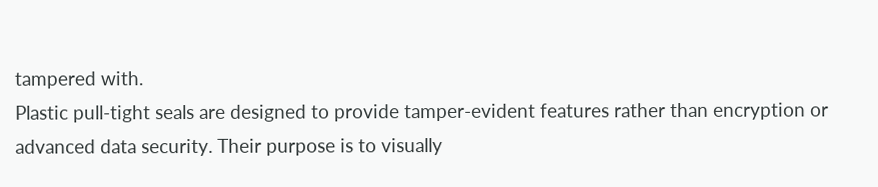tampered with.
Plastic pull-tight seals are designed to provide tamper-evident features rather than encryption or advanced data security. Their purpose is to visually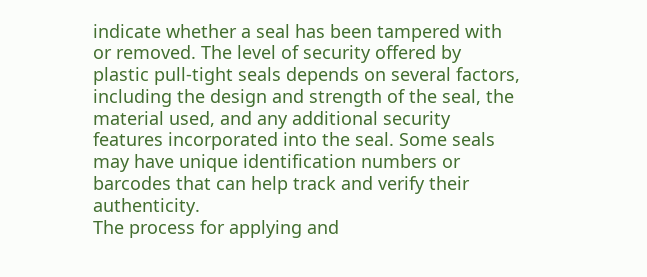indicate whether a seal has been tampered with or removed. The level of security offered by plastic pull-tight seals depends on several factors, including the design and strength of the seal, the material used, and any additional security features incorporated into the seal. Some seals may have unique identification numbers or barcodes that can help track and verify their authenticity.
The process for applying and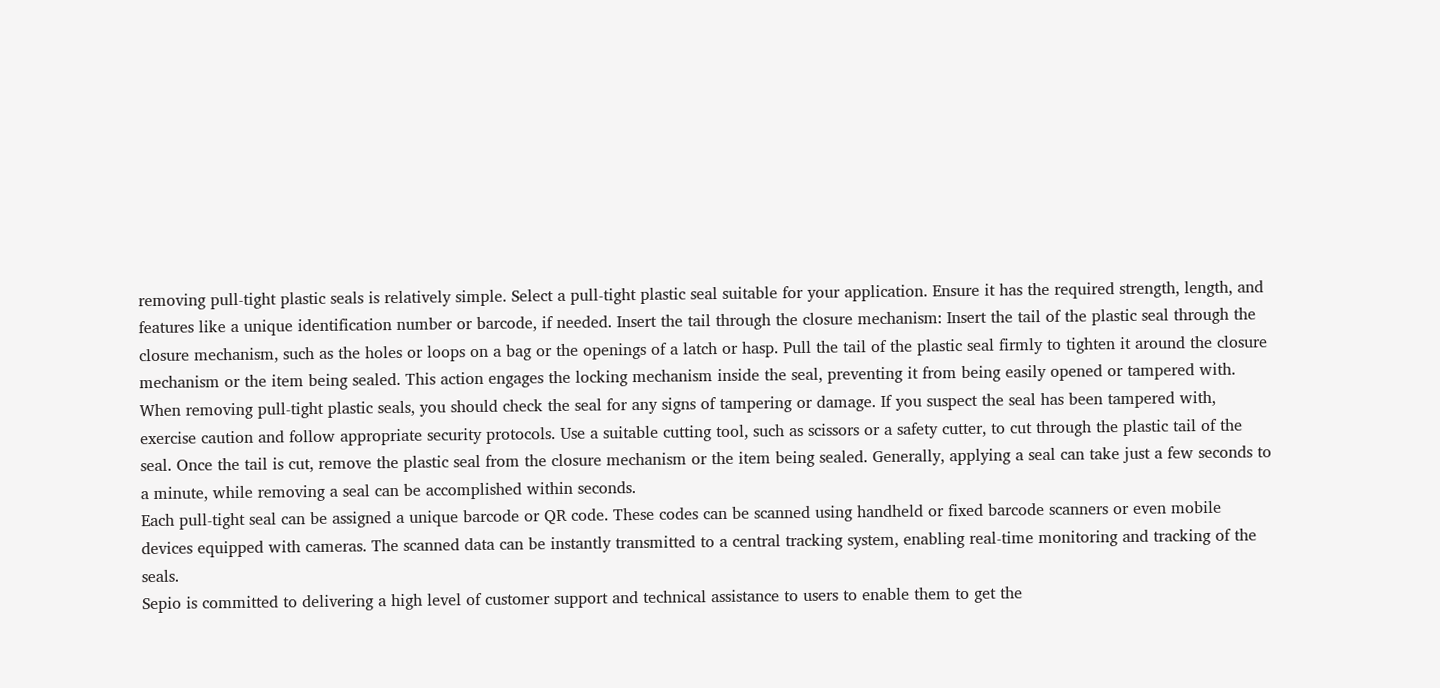removing pull-tight plastic seals is relatively simple. Select a pull-tight plastic seal suitable for your application. Ensure it has the required strength, length, and features like a unique identification number or barcode, if needed. Insert the tail through the closure mechanism: Insert the tail of the plastic seal through the closure mechanism, such as the holes or loops on a bag or the openings of a latch or hasp. Pull the tail of the plastic seal firmly to tighten it around the closure mechanism or the item being sealed. This action engages the locking mechanism inside the seal, preventing it from being easily opened or tampered with. When removing pull-tight plastic seals, you should check the seal for any signs of tampering or damage. If you suspect the seal has been tampered with, exercise caution and follow appropriate security protocols. Use a suitable cutting tool, such as scissors or a safety cutter, to cut through the plastic tail of the seal. Once the tail is cut, remove the plastic seal from the closure mechanism or the item being sealed. Generally, applying a seal can take just a few seconds to a minute, while removing a seal can be accomplished within seconds.
Each pull-tight seal can be assigned a unique barcode or QR code. These codes can be scanned using handheld or fixed barcode scanners or even mobile devices equipped with cameras. The scanned data can be instantly transmitted to a central tracking system, enabling real-time monitoring and tracking of the seals.
Sepio is committed to delivering a high level of customer support and technical assistance to users to enable them to get the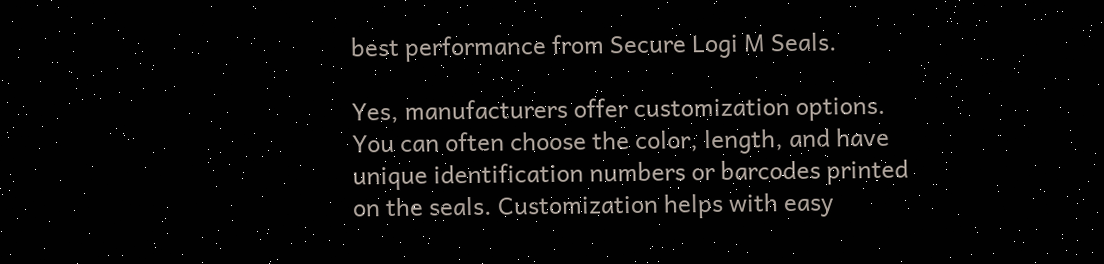best performance from Secure Logi M Seals.

Yes, manufacturers offer customization options. You can often choose the color, length, and have unique identification numbers or barcodes printed on the seals. Customization helps with easy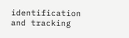identification and tracking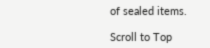of sealed items.

Scroll to Top